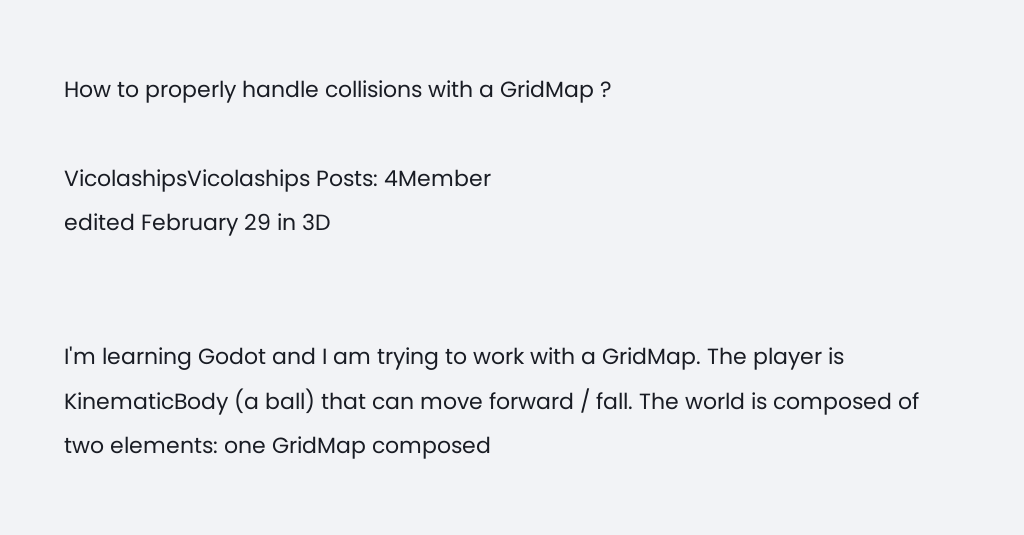How to properly handle collisions with a GridMap ?

VicolashipsVicolaships Posts: 4Member
edited February 29 in 3D


I'm learning Godot and I am trying to work with a GridMap. The player is KinematicBody (a ball) that can move forward / fall. The world is composed of two elements: one GridMap composed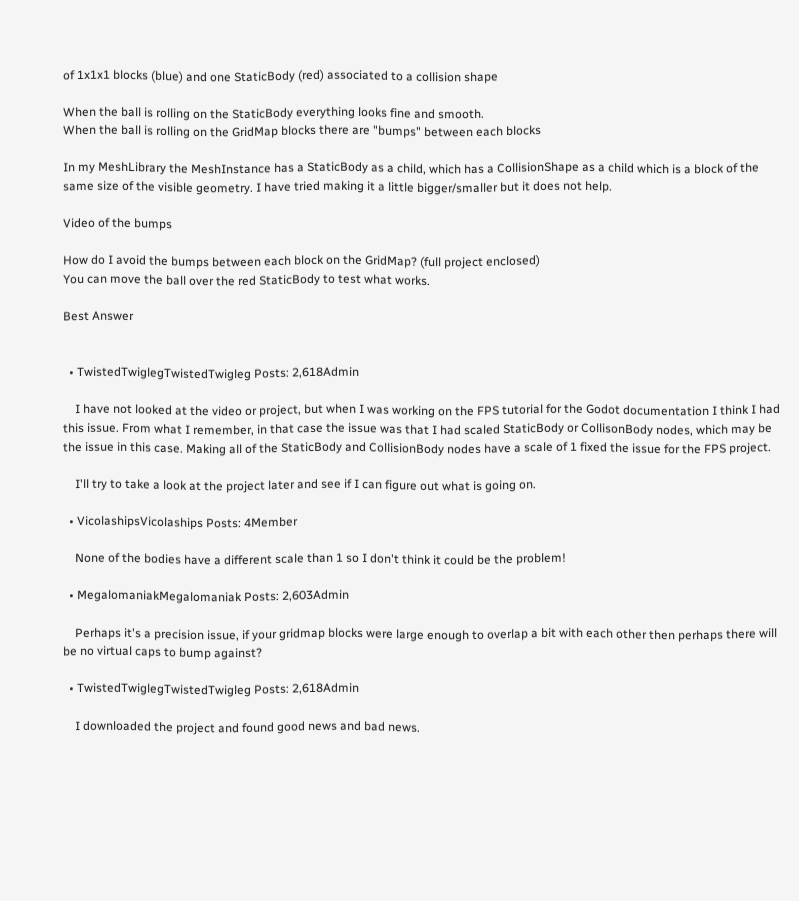of 1x1x1 blocks (blue) and one StaticBody (red) associated to a collision shape

When the ball is rolling on the StaticBody everything looks fine and smooth.
When the ball is rolling on the GridMap blocks there are "bumps" between each blocks

In my MeshLibrary the MeshInstance has a StaticBody as a child, which has a CollisionShape as a child which is a block of the same size of the visible geometry. I have tried making it a little bigger/smaller but it does not help.

Video of the bumps

How do I avoid the bumps between each block on the GridMap? (full project enclosed)
You can move the ball over the red StaticBody to test what works.

Best Answer


  • TwistedTwiglegTwistedTwigleg Posts: 2,618Admin

    I have not looked at the video or project, but when I was working on the FPS tutorial for the Godot documentation I think I had this issue. From what I remember, in that case the issue was that I had scaled StaticBody or CollisonBody nodes, which may be the issue in this case. Making all of the StaticBody and CollisionBody nodes have a scale of 1 fixed the issue for the FPS project.

    I'll try to take a look at the project later and see if I can figure out what is going on.

  • VicolashipsVicolaships Posts: 4Member

    None of the bodies have a different scale than 1 so I don't think it could be the problem!

  • MegalomaniakMegalomaniak Posts: 2,603Admin

    Perhaps it's a precision issue, if your gridmap blocks were large enough to overlap a bit with each other then perhaps there will be no virtual caps to bump against?

  • TwistedTwiglegTwistedTwigleg Posts: 2,618Admin

    I downloaded the project and found good news and bad news.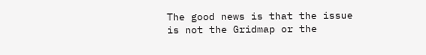The good news is that the issue is not the Gridmap or the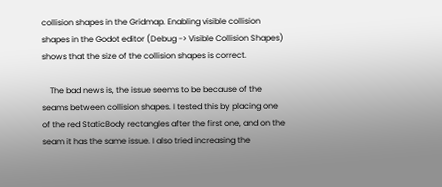collision shapes in the Gridmap. Enabling visible collision shapes in the Godot editor (Debug -> Visible Collision Shapes) shows that the size of the collision shapes is correct.

    The bad news is, the issue seems to be because of the seams between collision shapes. I tested this by placing one of the red StaticBody rectangles after the first one, and on the seam it has the same issue. I also tried increasing the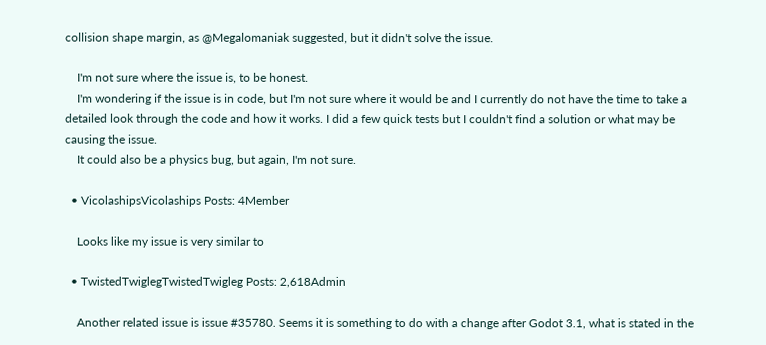collision shape margin, as @Megalomaniak suggested, but it didn't solve the issue.

    I'm not sure where the issue is, to be honest.
    I'm wondering if the issue is in code, but I'm not sure where it would be and I currently do not have the time to take a detailed look through the code and how it works. I did a few quick tests but I couldn't find a solution or what may be causing the issue.
    It could also be a physics bug, but again, I'm not sure.

  • VicolashipsVicolaships Posts: 4Member

    Looks like my issue is very similar to

  • TwistedTwiglegTwistedTwigleg Posts: 2,618Admin

    Another related issue is issue #35780. Seems it is something to do with a change after Godot 3.1, what is stated in the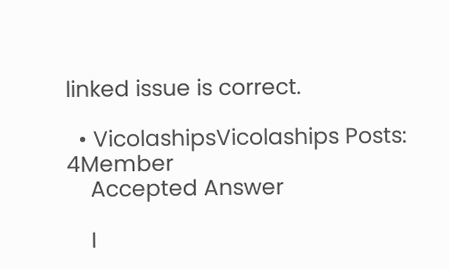linked issue is correct.

  • VicolashipsVicolaships Posts: 4Member
    Accepted Answer

    I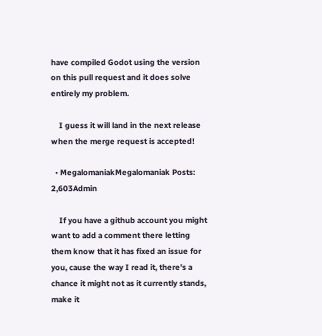have compiled Godot using the version on this pull request and it does solve entirely my problem.

    I guess it will land in the next release when the merge request is accepted!

  • MegalomaniakMegalomaniak Posts: 2,603Admin

    If you have a github account you might want to add a comment there letting them know that it has fixed an issue for you, cause the way I read it, there's a chance it might not as it currently stands, make it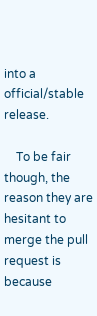into a official/stable release.

    To be fair though, the reason they are hesitant to merge the pull request is because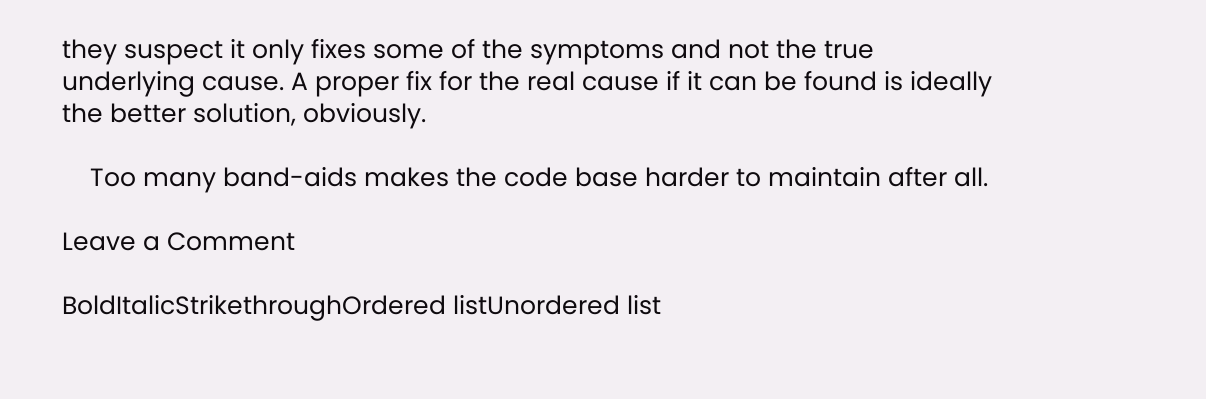they suspect it only fixes some of the symptoms and not the true underlying cause. A proper fix for the real cause if it can be found is ideally the better solution, obviously.

    Too many band-aids makes the code base harder to maintain after all.

Leave a Comment

BoldItalicStrikethroughOrdered listUnordered list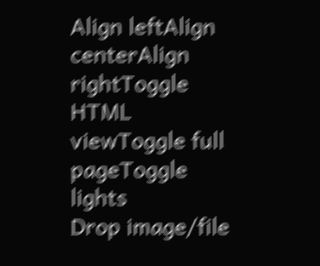Align leftAlign centerAlign rightToggle HTML viewToggle full pageToggle lights
Drop image/file